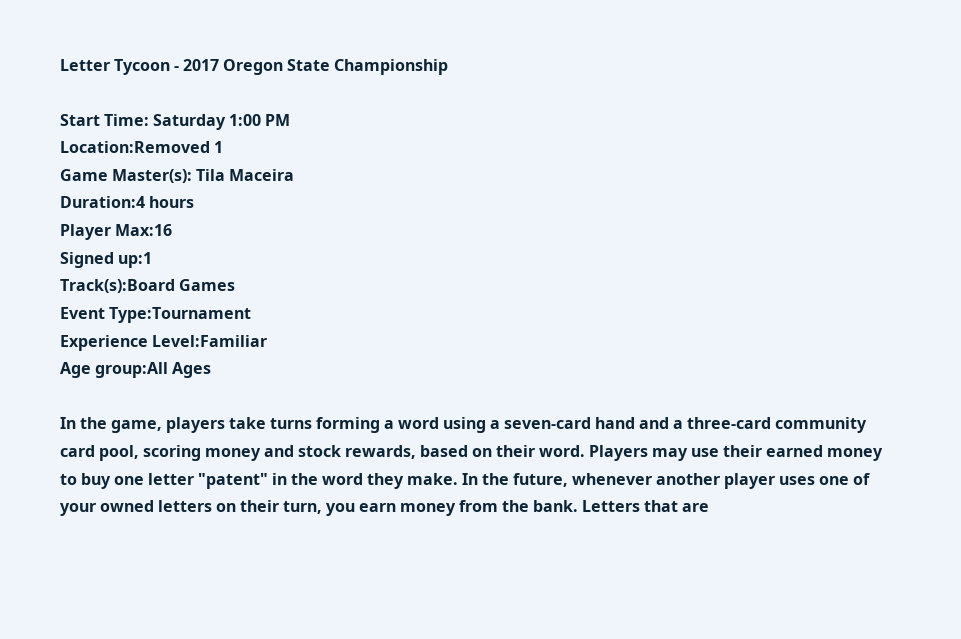Letter Tycoon - 2017 Oregon State Championship

Start Time: Saturday 1:00 PM
Location:Removed 1
Game Master(s): Tila Maceira
Duration:4 hours
Player Max:16
Signed up:1
Track(s):Board Games
Event Type:Tournament
Experience Level:Familiar
Age group:All Ages

In the game, players take turns forming a word using a seven-card hand and a three-card community card pool, scoring money and stock rewards, based on their word. Players may use their earned money to buy one letter "patent" in the word they make. In the future, whenever another player uses one of your owned letters on their turn, you earn money from the bank. Letters that are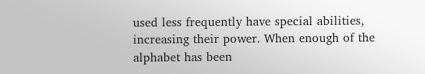used less frequently have special abilities, increasing their power. When enough of the alphabet has been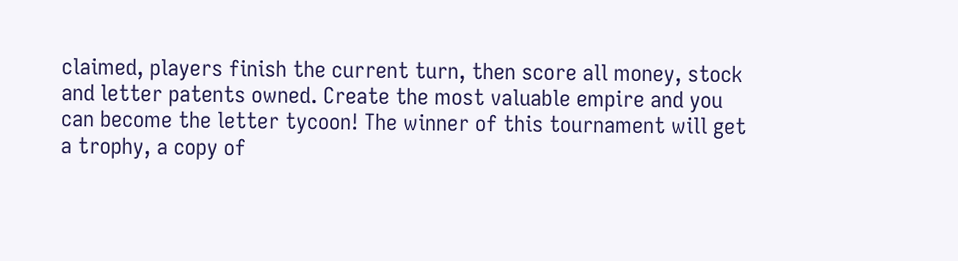claimed, players finish the current turn, then score all money, stock and letter patents owned. Create the most valuable empire and you can become the letter tycoon! The winner of this tournament will get a trophy, a copy of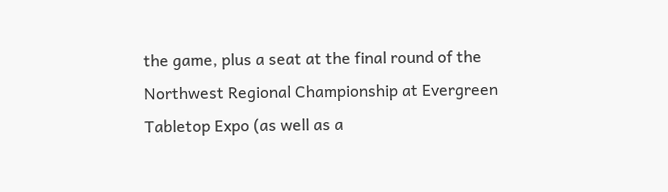the game, plus a seat at the final round of the Northwest Regional Championship at Evergreen Tabletop Expo (as well as a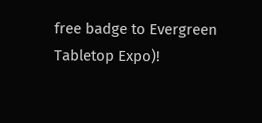free badge to Evergreen Tabletop Expo)!